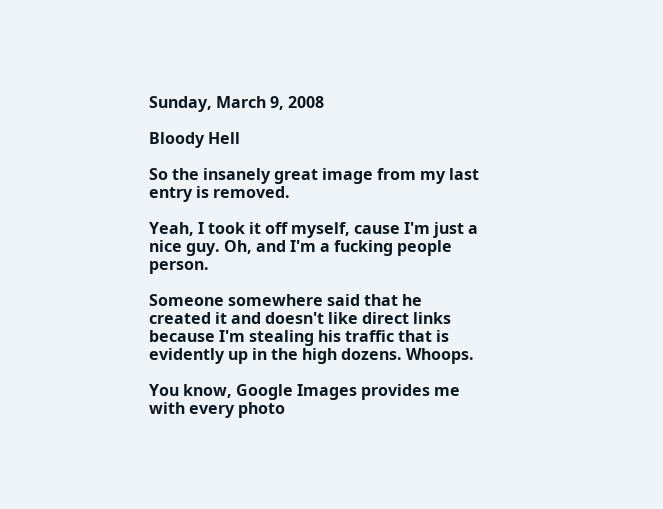Sunday, March 9, 2008

Bloody Hell

So the insanely great image from my last entry is removed.

Yeah, I took it off myself, cause I'm just a nice guy. Oh, and I'm a fucking people person.

Someone somewhere said that he created it and doesn't like direct links because I'm stealing his traffic that is evidently up in the high dozens. Whoops.

You know, Google Images provides me with every photo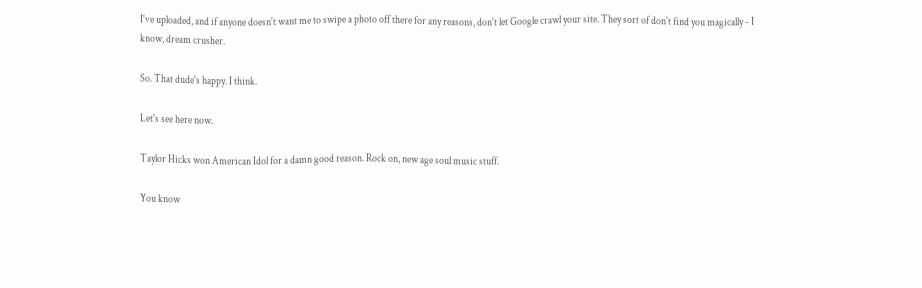I've uploaded, and if anyone doesn't want me to swipe a photo off there for any reasons, don't let Google crawl your site. They sort of don't find you magically - I know, dream crusher.

So. That dude's happy. I think.

Let's see here now.

Taylor Hicks won American Idol for a damn good reason. Rock on, new age soul music stuff.

You know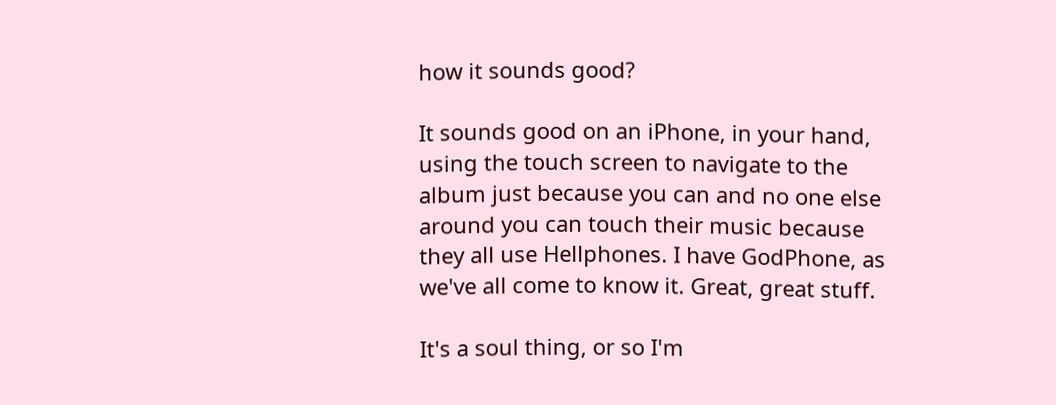how it sounds good?

It sounds good on an iPhone, in your hand, using the touch screen to navigate to the album just because you can and no one else around you can touch their music because they all use Hellphones. I have GodPhone, as we've all come to know it. Great, great stuff.

It's a soul thing, or so I'm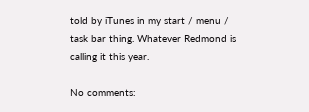told by iTunes in my start / menu / task bar thing. Whatever Redmond is calling it this year.

No comments: